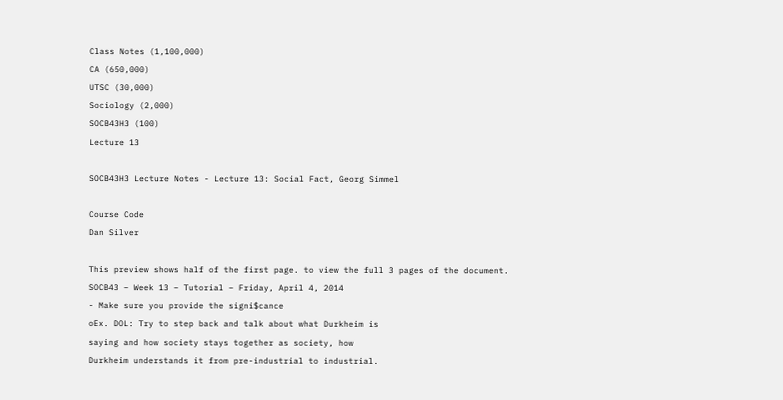Class Notes (1,100,000)
CA (650,000)
UTSC (30,000)
Sociology (2,000)
SOCB43H3 (100)
Lecture 13

SOCB43H3 Lecture Notes - Lecture 13: Social Fact, Georg Simmel

Course Code
Dan Silver

This preview shows half of the first page. to view the full 3 pages of the document.
SOCB43 – Week 13 – Tutorial – Friday, April 4, 2014
- Make sure you provide the signi$cance
oEx. DOL: Try to step back and talk about what Durkheim is
saying and how society stays together as society, how
Durkheim understands it from pre-industrial to industrial.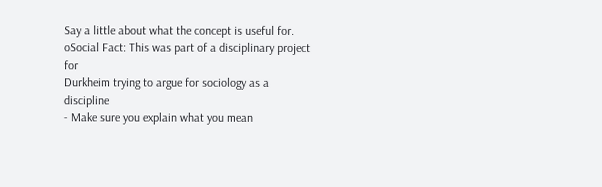Say a little about what the concept is useful for.
oSocial Fact: This was part of a disciplinary project for
Durkheim trying to argue for sociology as a discipline
- Make sure you explain what you mean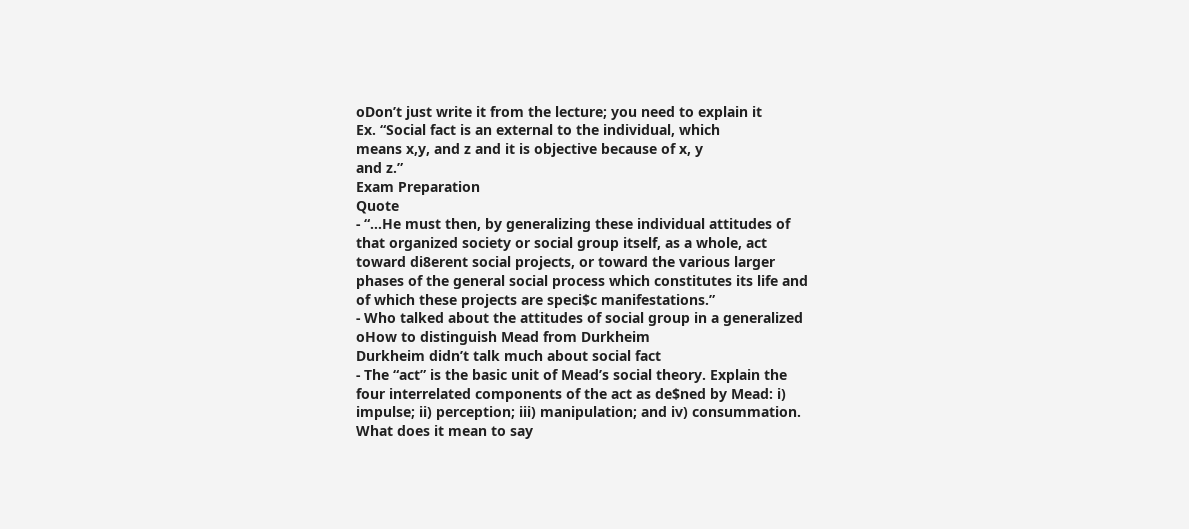oDon’t just write it from the lecture; you need to explain it
Ex. “Social fact is an external to the individual, which
means x,y, and z and it is objective because of x, y
and z.”
Exam Preparation
Quote
- “…He must then, by generalizing these individual attitudes of
that organized society or social group itself, as a whole, act
toward di8erent social projects, or toward the various larger
phases of the general social process which constitutes its life and
of which these projects are speci$c manifestations.”
- Who talked about the attitudes of social group in a generalized
oHow to distinguish Mead from Durkheim
Durkheim didn’t talk much about social fact
- The “act” is the basic unit of Mead’s social theory. Explain the
four interrelated components of the act as de$ned by Mead: i)
impulse; ii) perception; iii) manipulation; and iv) consummation.
What does it mean to say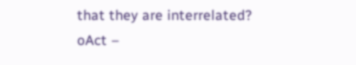that they are interrelated?
oAct –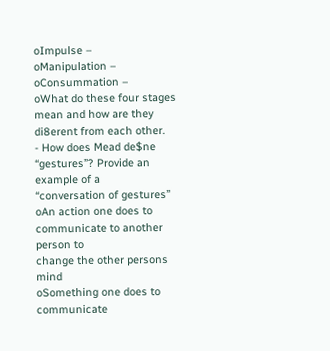oImpulse –
oManipulation –
oConsummation –
oWhat do these four stages mean and how are they
di8erent from each other.
- How does Mead de$ne “gestures”? Provide an example of a
“conversation of gestures”
oAn action one does to communicate to another person to
change the other persons mind
oSomething one does to communicate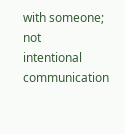with someone; not
intentional communication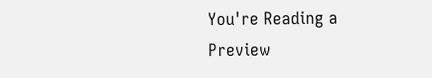You're Reading a Preview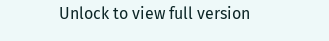Unlock to view full version